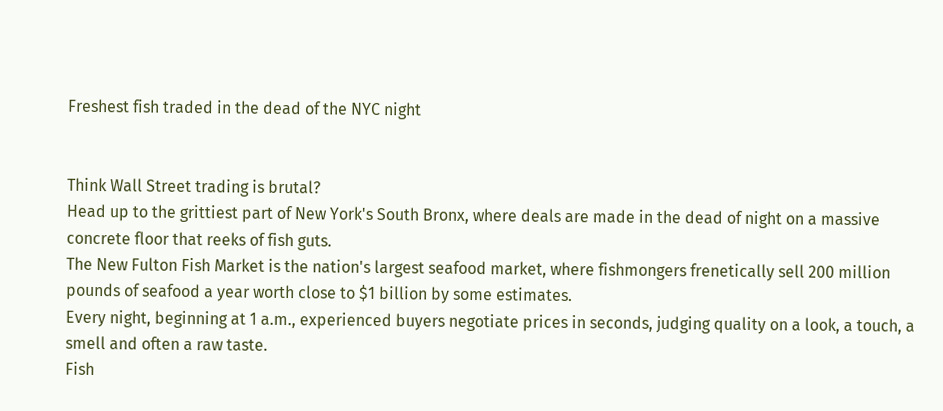Freshest fish traded in the dead of the NYC night


Think Wall Street trading is brutal?
Head up to the grittiest part of New York's South Bronx, where deals are made in the dead of night on a massive concrete floor that reeks of fish guts.
The New Fulton Fish Market is the nation's largest seafood market, where fishmongers frenetically sell 200 million pounds of seafood a year worth close to $1 billion by some estimates.
Every night, beginning at 1 a.m., experienced buyers negotiate prices in seconds, judging quality on a look, a touch, a smell and often a raw taste.
Fish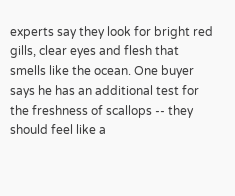experts say they look for bright red gills, clear eyes and flesh that smells like the ocean. One buyer says he has an additional test for the freshness of scallops -- they should feel like a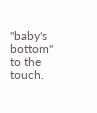"baby's bottom" to the touch.